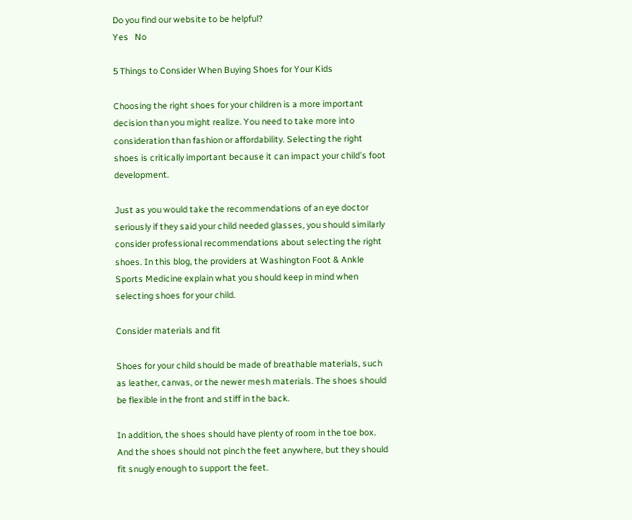Do you find our website to be helpful?
Yes   No

5 Things to Consider When Buying Shoes for Your Kids

Choosing the right shoes for your children is a more important decision than you might realize. You need to take more into consideration than fashion or affordability. Selecting the right shoes is critically important because it can impact your child’s foot development.

Just as you would take the recommendations of an eye doctor seriously if they said your child needed glasses, you should similarly consider professional recommendations about selecting the right shoes. In this blog, the providers at Washington Foot & Ankle Sports Medicine explain what you should keep in mind when selecting shoes for your child.

Consider materials and fit

Shoes for your child should be made of breathable materials, such as leather, canvas, or the newer mesh materials. The shoes should be flexible in the front and stiff in the back.

In addition, the shoes should have plenty of room in the toe box. And the shoes should not pinch the feet anywhere, but they should fit snugly enough to support the feet.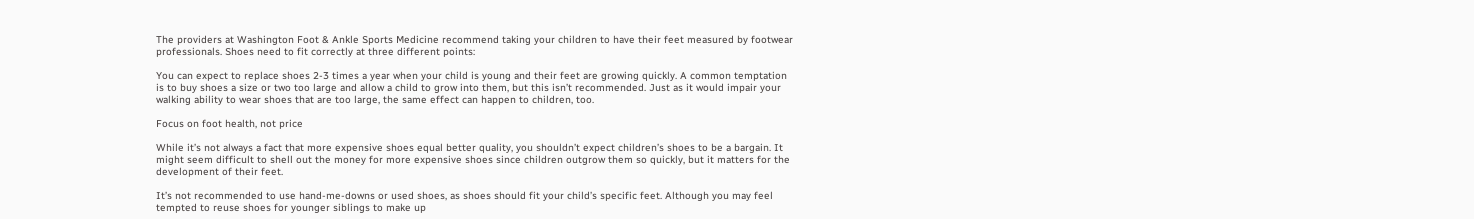The providers at Washington Foot & Ankle Sports Medicine recommend taking your children to have their feet measured by footwear professionals. Shoes need to fit correctly at three different points:

You can expect to replace shoes 2-3 times a year when your child is young and their feet are growing quickly. A common temptation is to buy shoes a size or two too large and allow a child to grow into them, but this isn’t recommended. Just as it would impair your walking ability to wear shoes that are too large, the same effect can happen to children, too.

Focus on foot health, not price

While it’s not always a fact that more expensive shoes equal better quality, you shouldn’t expect children’s shoes to be a bargain. It might seem difficult to shell out the money for more expensive shoes since children outgrow them so quickly, but it matters for the development of their feet.

It’s not recommended to use hand-me-downs or used shoes, as shoes should fit your child’s specific feet. Although you may feel tempted to reuse shoes for younger siblings to make up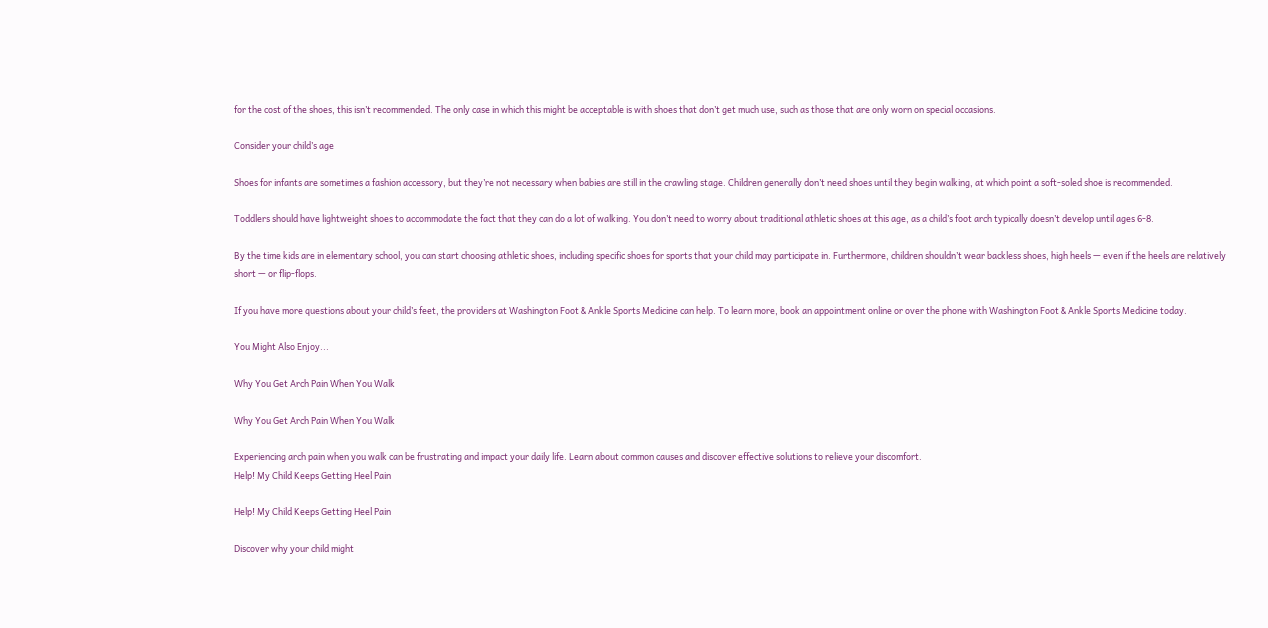for the cost of the shoes, this isn’t recommended. The only case in which this might be acceptable is with shoes that don’t get much use, such as those that are only worn on special occasions.

Consider your child’s age

Shoes for infants are sometimes a fashion accessory, but they’re not necessary when babies are still in the crawling stage. Children generally don’t need shoes until they begin walking, at which point a soft-soled shoe is recommended.

Toddlers should have lightweight shoes to accommodate the fact that they can do a lot of walking. You don’t need to worry about traditional athletic shoes at this age, as a child’s foot arch typically doesn’t develop until ages 6-8.

By the time kids are in elementary school, you can start choosing athletic shoes, including specific shoes for sports that your child may participate in. Furthermore, children shouldn’t wear backless shoes, high heels — even if the heels are relatively short — or flip-flops.

If you have more questions about your child’s feet, the providers at Washington Foot & Ankle Sports Medicine can help. To learn more, book an appointment online or over the phone with Washington Foot & Ankle Sports Medicine today.

You Might Also Enjoy...

Why You Get Arch Pain When You Walk

Why You Get Arch Pain When You Walk

Experiencing arch pain when you walk can be frustrating and impact your daily life. Learn about common causes and discover effective solutions to relieve your discomfort.
Help! My Child Keeps Getting Heel Pain

Help! My Child Keeps Getting Heel Pain

Discover why your child might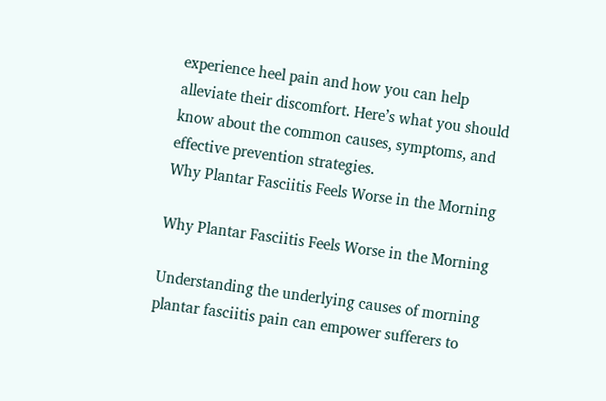experience heel pain and how you can help alleviate their discomfort. Here’s what you should know about the common causes, symptoms, and effective prevention strategies.
Why Plantar Fasciitis Feels Worse in the Morning

Why Plantar Fasciitis Feels Worse in the Morning

Understanding the underlying causes of morning plantar fasciitis pain can empower sufferers to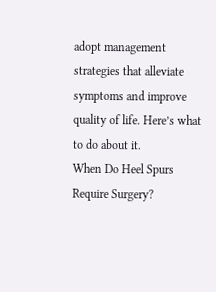adopt management strategies that alleviate symptoms and improve quality of life. Here’s what to do about it.
When Do Heel Spurs Require Surgery?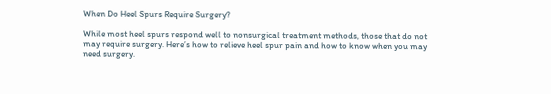When Do Heel Spurs Require Surgery?

While most heel spurs respond well to nonsurgical treatment methods, those that do not may require surgery. Here’s how to relieve heel spur pain and how to know when you may need surgery.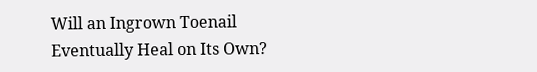Will an Ingrown Toenail Eventually Heal on Its Own?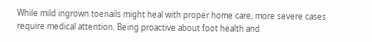While mild ingrown toenails might heal with proper home care, more severe cases require medical attention. Being proactive about foot health and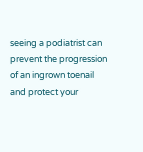seeing a podiatrist can prevent the progression of an ingrown toenail and protect your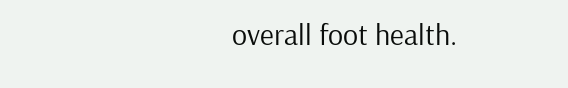overall foot health.